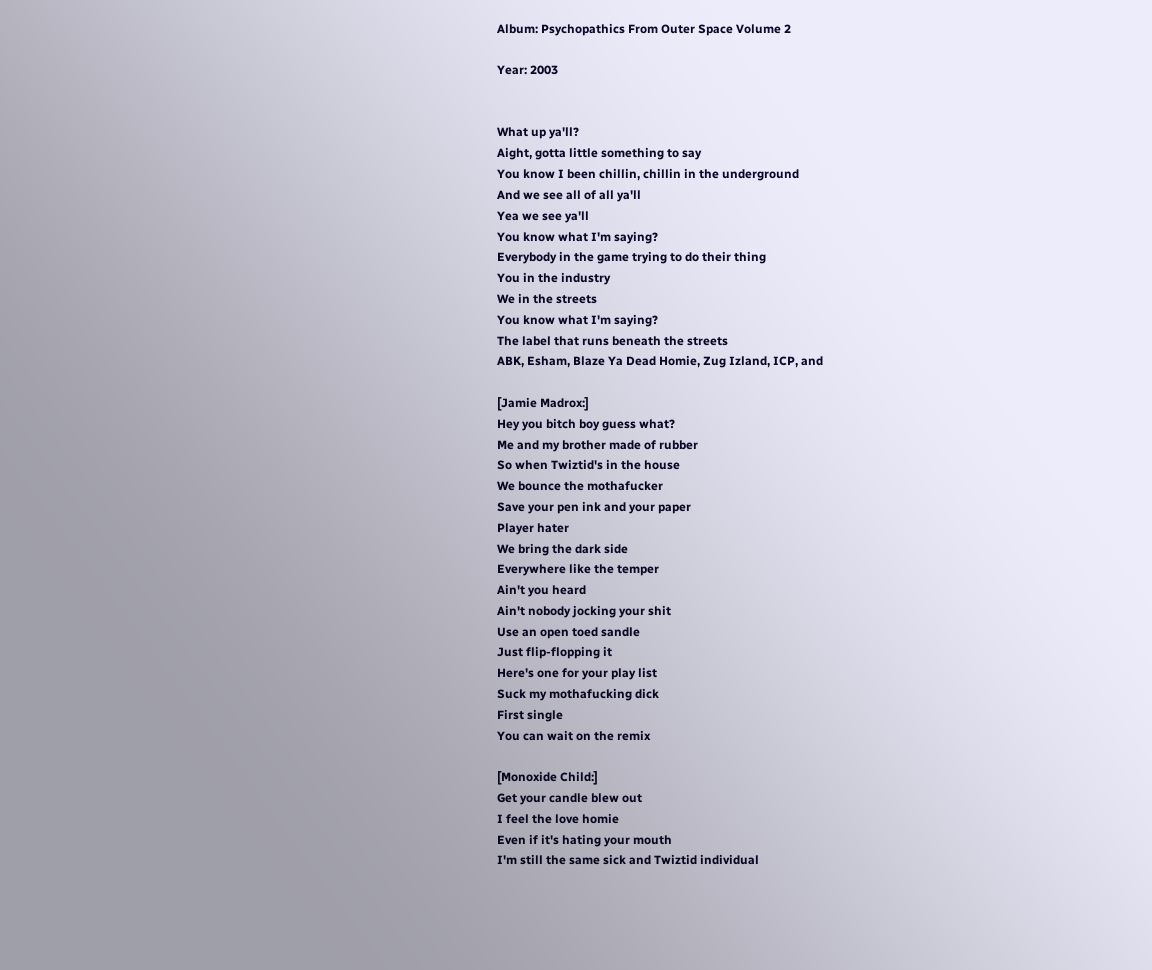Album: Psychopathics From Outer Space Volume 2

Year: 2003


What up ya'll?
Aight, gotta little something to say
You know I been chillin, chillin in the underground
And we see all of all ya'll
Yea we see ya'll
You know what I'm saying?
Everybody in the game trying to do their thing
You in the industry
We in the streets
You know what I'm saying?
The label that runs beneath the streets
ABK, Esham, Blaze Ya Dead Homie, Zug Izland, ICP, and

[Jamie Madrox:]
Hey you bitch boy guess what?
Me and my brother made of rubber
So when Twiztid's in the house
We bounce the mothafucker
Save your pen ink and your paper
Player hater
We bring the dark side
Everywhere like the temper
Ain't you heard
Ain't nobody jocking your shit
Use an open toed sandle
Just flip-flopping it
Here's one for your play list
Suck my mothafucking dick
First single
You can wait on the remix

[Monoxide Child:]
Get your candle blew out
I feel the love homie
Even if it's hating your mouth
I'm still the same sick and Twiztid individual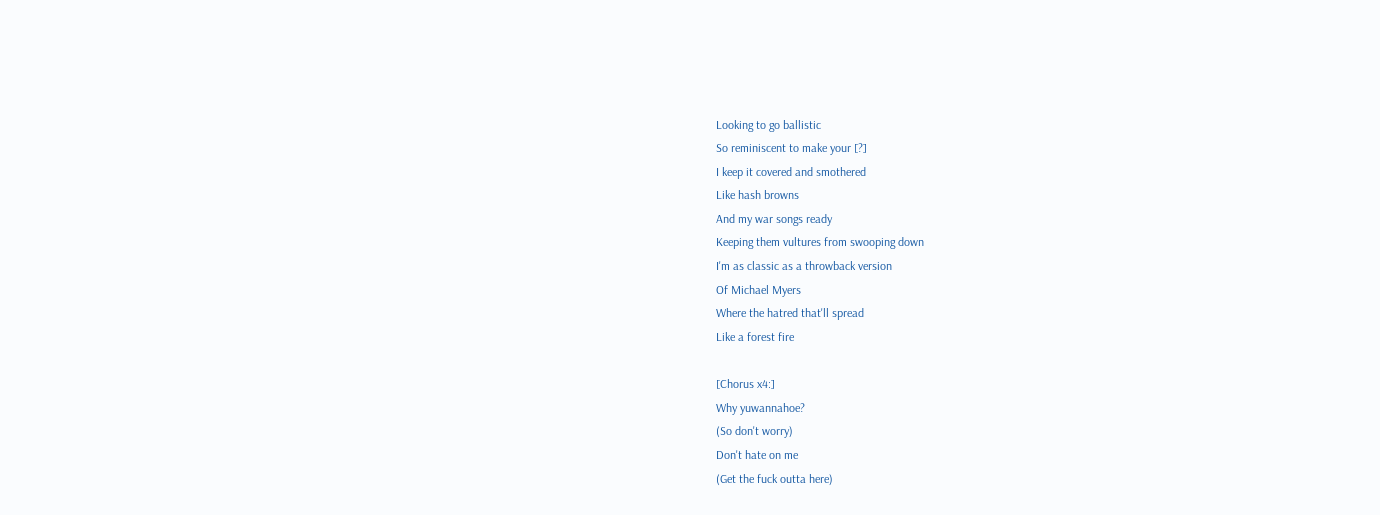Looking to go ballistic
So reminiscent to make your [?]
I keep it covered and smothered
Like hash browns
And my war songs ready
Keeping them vultures from swooping down
I'm as classic as a throwback version
Of Michael Myers
Where the hatred that'll spread
Like a forest fire

[Chorus x4:]
Why yuwannahoe?
(So don't worry)
Don't hate on me
(Get the fuck outta here)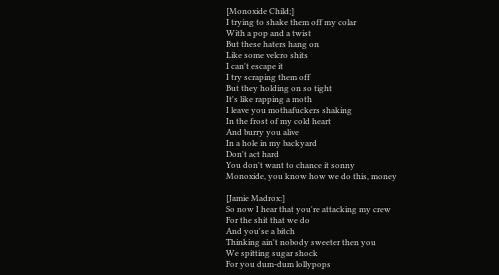[Monoxide Child;]
I trying to shake them off my colar
With a pop and a twist
But these haters hang on
Like some velcro shits
I can't escape it
I try scraping them off
But they holding on so tight
It's like rapping a moth
I leave you mothafuckers shaking
In the frost of my cold heart
And burry you alive
In a hole in my backyard
Don't act hard
You don't want to chance it sonny
Monoxide, you know how we do this, money

[Jamie Madrox:]
So now I hear that you're attacking my crew
For the shit that we do
And you'se a bitch
Thinking ain't nobody sweeter then you
We spitting sugar shock
For you dum-dum lollypops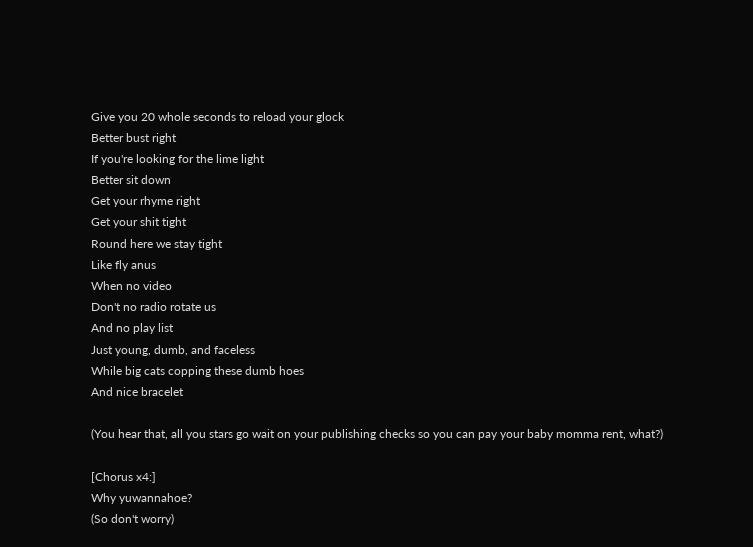Give you 20 whole seconds to reload your glock
Better bust right
If you're looking for the lime light
Better sit down
Get your rhyme right
Get your shit tight
Round here we stay tight
Like fly anus
When no video
Don't no radio rotate us
And no play list
Just young, dumb, and faceless
While big cats copping these dumb hoes
And nice bracelet

(You hear that, all you stars go wait on your publishing checks so you can pay your baby momma rent, what?)

[Chorus x4:]
Why yuwannahoe?
(So don't worry)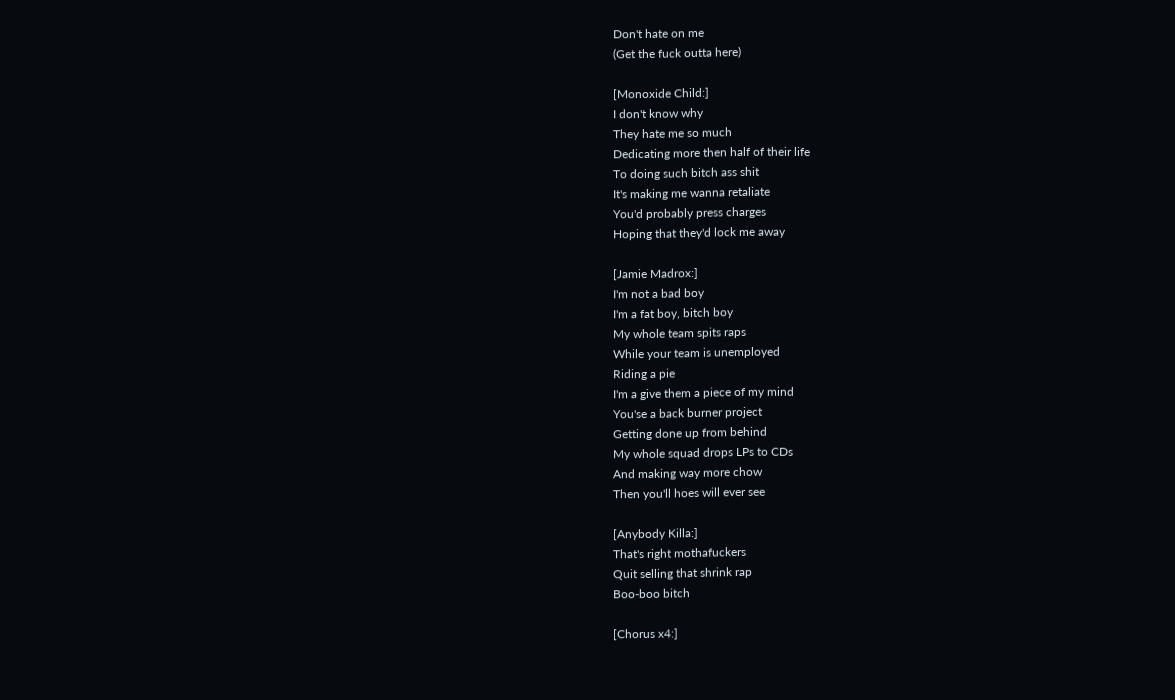Don't hate on me
(Get the fuck outta here)

[Monoxide Child:]
I don't know why
They hate me so much
Dedicating more then half of their life
To doing such bitch ass shit
It's making me wanna retaliate
You'd probably press charges
Hoping that they'd lock me away

[Jamie Madrox:]
I'm not a bad boy
I'm a fat boy, bitch boy
My whole team spits raps
While your team is unemployed
Riding a pie
I'm a give them a piece of my mind
You'se a back burner project
Getting done up from behind
My whole squad drops LPs to CDs
And making way more chow
Then you'll hoes will ever see

[Anybody Killa:]
That's right mothafuckers
Quit selling that shrink rap
Boo-boo bitch

[Chorus x4:]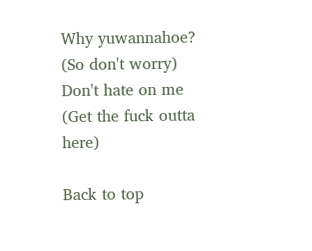Why yuwannahoe?
(So don't worry)
Don't hate on me
(Get the fuck outta here)

Back to top